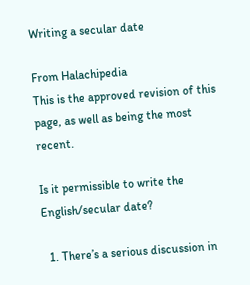Writing a secular date

From Halachipedia
This is the approved revision of this page, as well as being the most recent.

Is it permissible to write the English/secular date?

  1. There’s a serious discussion in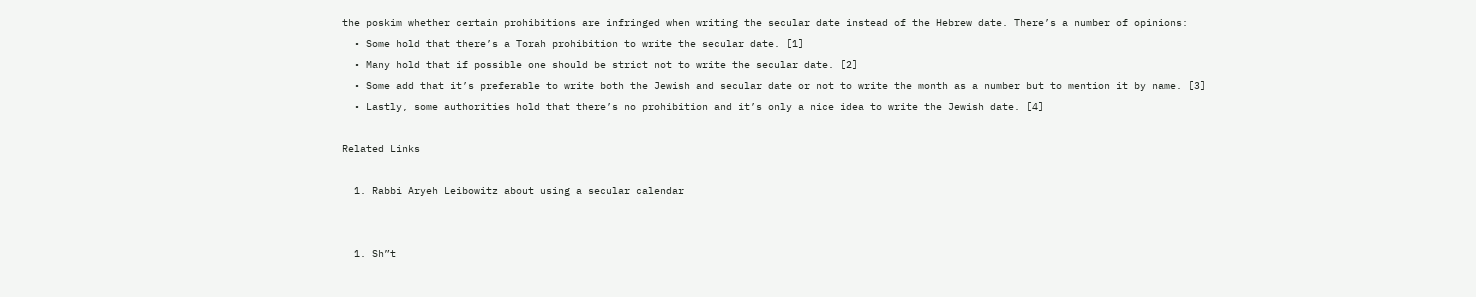the poskim whether certain prohibitions are infringed when writing the secular date instead of the Hebrew date. There’s a number of opinions:
  • Some hold that there’s a Torah prohibition to write the secular date. [1]
  • Many hold that if possible one should be strict not to write the secular date. [2]
  • Some add that it’s preferable to write both the Jewish and secular date or not to write the month as a number but to mention it by name. [3]
  • Lastly, some authorities hold that there’s no prohibition and it’s only a nice idea to write the Jewish date. [4]

Related Links

  1. Rabbi Aryeh Leibowitz about using a secular calendar


  1. Sh”t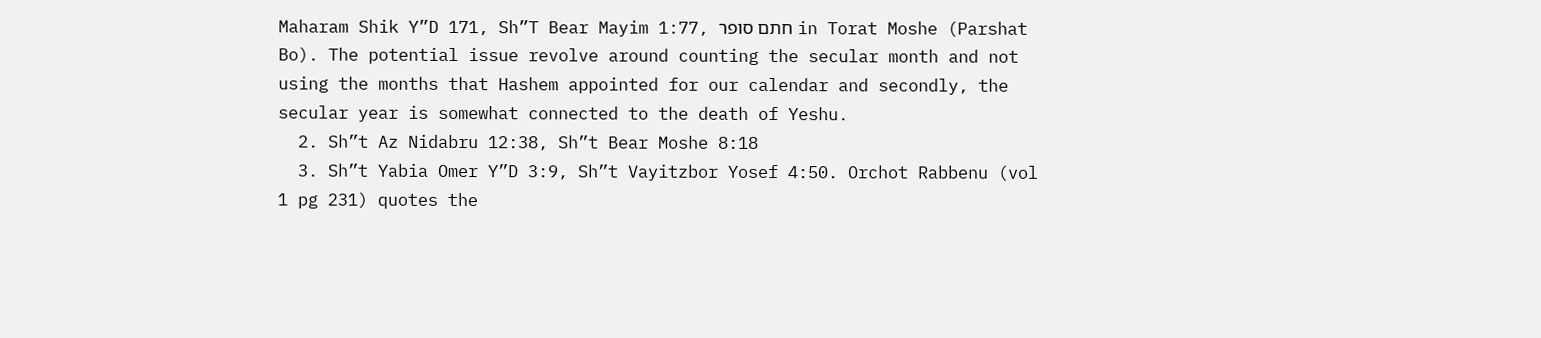Maharam Shik Y”D 171, Sh”T Bear Mayim 1:77, חתם סופר in Torat Moshe (Parshat Bo). The potential issue revolve around counting the secular month and not using the months that Hashem appointed for our calendar and secondly, the secular year is somewhat connected to the death of Yeshu.
  2. Sh”t Az Nidabru 12:38, Sh”t Bear Moshe 8:18
  3. Sh”t Yabia Omer Y”D 3:9, Sh”t Vayitzbor Yosef 4:50. Orchot Rabbenu (vol 1 pg 231) quotes the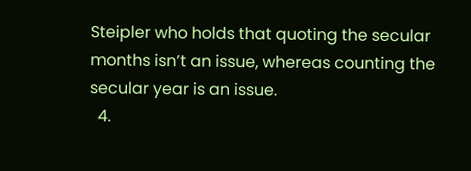Steipler who holds that quoting the secular months isn’t an issue, whereas counting the secular year is an issue.
  4.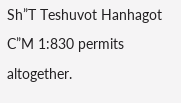Sh”T Teshuvot Hanhagot C”M 1:830 permits altogether.